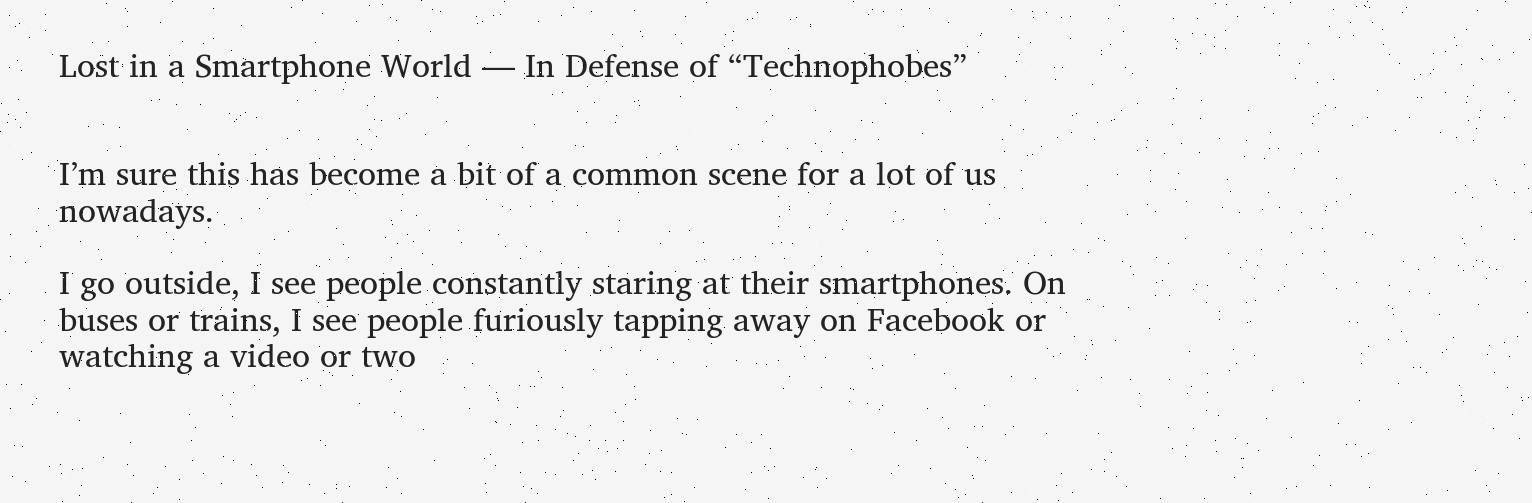Lost in a Smartphone World — In Defense of “Technophobes”


I’m sure this has become a bit of a common scene for a lot of us nowadays.

I go outside, I see people constantly staring at their smartphones. On buses or trains, I see people furiously tapping away on Facebook or watching a video or two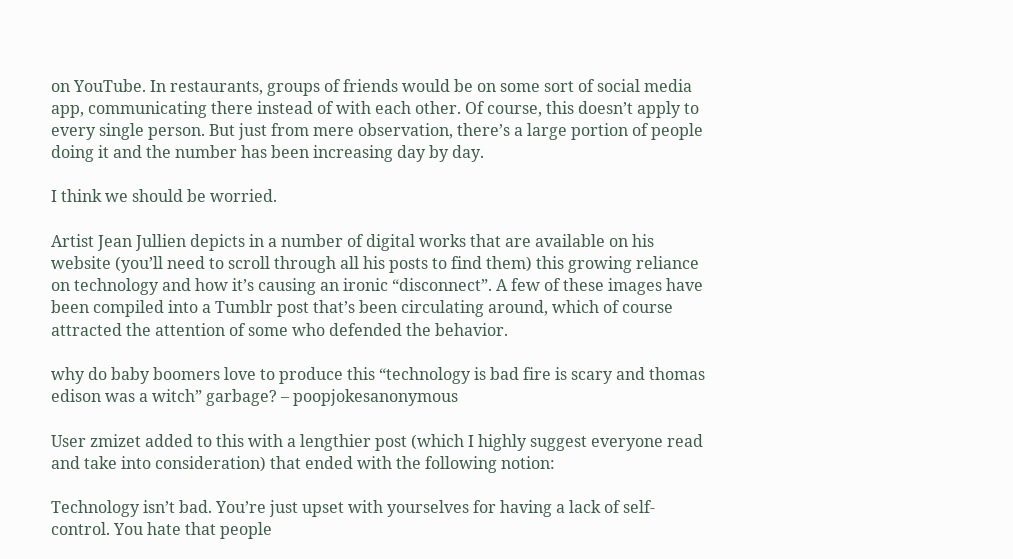on YouTube. In restaurants, groups of friends would be on some sort of social media app, communicating there instead of with each other. Of course, this doesn’t apply to every single person. But just from mere observation, there’s a large portion of people doing it and the number has been increasing day by day.

I think we should be worried.

Artist Jean Jullien depicts in a number of digital works that are available on his website (you’ll need to scroll through all his posts to find them) this growing reliance on technology and how it’s causing an ironic “disconnect”. A few of these images have been compiled into a Tumblr post that’s been circulating around, which of course attracted the attention of some who defended the behavior.

why do baby boomers love to produce this “technology is bad fire is scary and thomas edison was a witch” garbage? – poopjokesanonymous

User zmizet added to this with a lengthier post (which I highly suggest everyone read and take into consideration) that ended with the following notion:

Technology isn’t bad. You’re just upset with yourselves for having a lack of self-control. You hate that people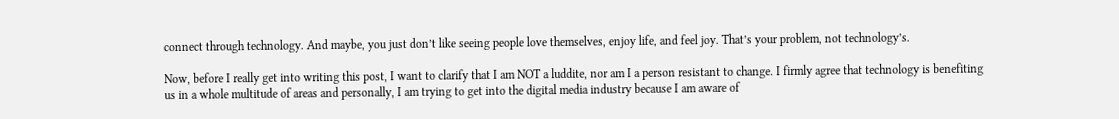connect through technology. And maybe, you just don’t like seeing people love themselves, enjoy life, and feel joy. That’s your problem, not technology’s.

Now, before I really get into writing this post, I want to clarify that I am NOT a luddite, nor am I a person resistant to change. I firmly agree that technology is benefiting us in a whole multitude of areas and personally, I am trying to get into the digital media industry because I am aware of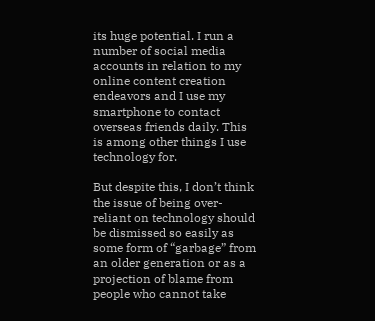its huge potential. I run a number of social media accounts in relation to my online content creation endeavors and I use my smartphone to contact overseas friends daily. This is among other things I use technology for.

But despite this, I don’t think the issue of being over-reliant on technology should be dismissed so easily as some form of “garbage” from an older generation or as a projection of blame from people who cannot take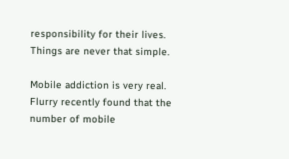responsibility for their lives. Things are never that simple.

Mobile addiction is very real. Flurry recently found that the number of mobile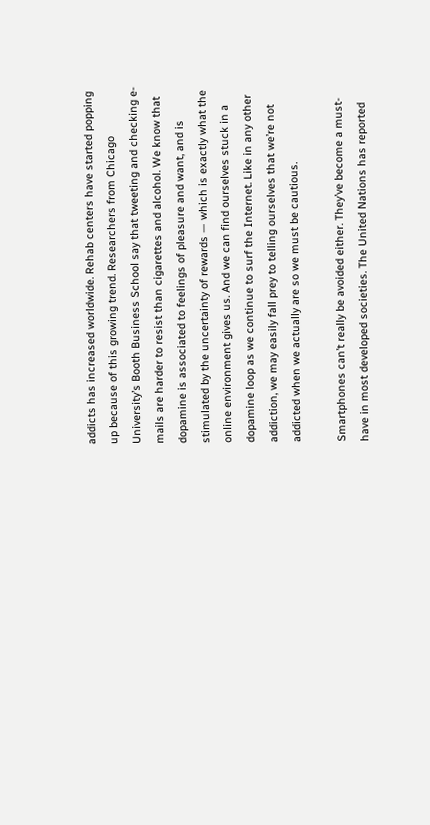addicts has increased worldwide. Rehab centers have started popping up because of this growing trend. Researchers from Chicago University’s Booth Business School say that tweeting and checking e-mails are harder to resist than cigarettes and alcohol. We know that dopamine is associated to feelings of pleasure and want, and is stimulated by the uncertainty of rewards — which is exactly what the online environment gives us. And we can find ourselves stuck in a dopamine loop as we continue to surf the Internet. Like in any other addiction, we may easily fall prey to telling ourselves that we’re not addicted when we actually are so we must be cautious.

Smartphones can’t really be avoided either. They’ve become a must-have in most developed societies. The United Nations has reported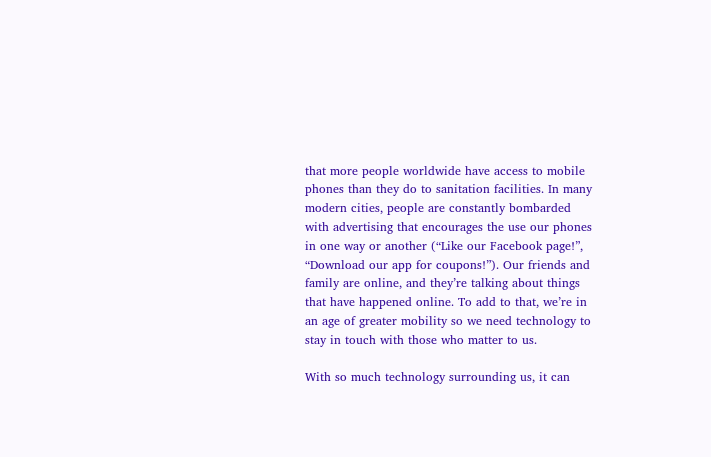that more people worldwide have access to mobile phones than they do to sanitation facilities. In many modern cities, people are constantly bombarded with advertising that encourages the use our phones in one way or another (“Like our Facebook page!”, “Download our app for coupons!”). Our friends and family are online, and they’re talking about things that have happened online. To add to that, we’re in an age of greater mobility so we need technology to stay in touch with those who matter to us.

With so much technology surrounding us, it can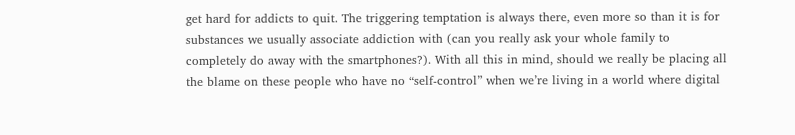get hard for addicts to quit. The triggering temptation is always there, even more so than it is for substances we usually associate addiction with (can you really ask your whole family to completely do away with the smartphones?). With all this in mind, should we really be placing all the blame on these people who have no “self-control” when we’re living in a world where digital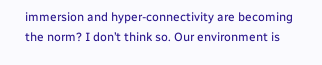immersion and hyper-connectivity are becoming the norm? I don’t think so. Our environment is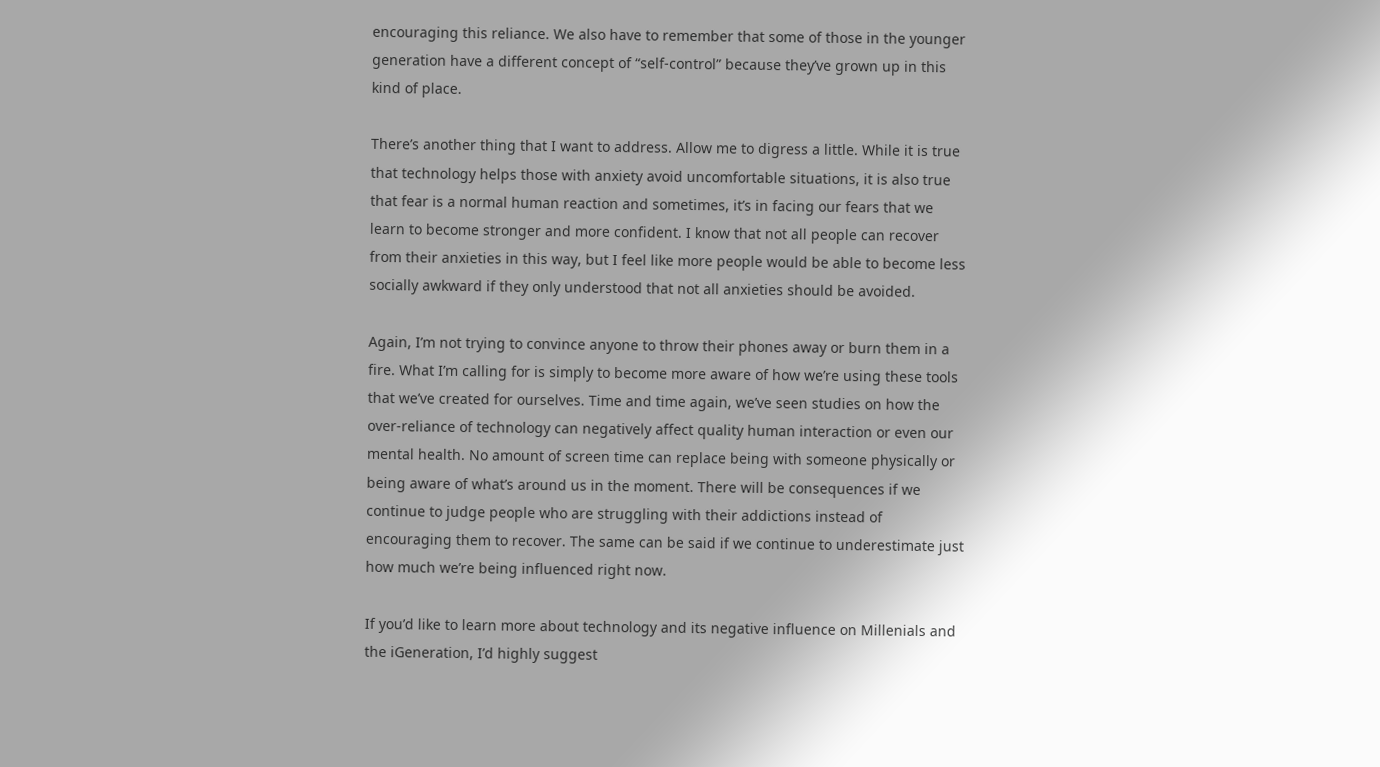encouraging this reliance. We also have to remember that some of those in the younger generation have a different concept of “self-control” because they’ve grown up in this kind of place.

There’s another thing that I want to address. Allow me to digress a little. While it is true that technology helps those with anxiety avoid uncomfortable situations, it is also true that fear is a normal human reaction and sometimes, it’s in facing our fears that we learn to become stronger and more confident. I know that not all people can recover from their anxieties in this way, but I feel like more people would be able to become less socially awkward if they only understood that not all anxieties should be avoided.

Again, I’m not trying to convince anyone to throw their phones away or burn them in a fire. What I’m calling for is simply to become more aware of how we’re using these tools that we’ve created for ourselves. Time and time again, we’ve seen studies on how the over-reliance of technology can negatively affect quality human interaction or even our mental health. No amount of screen time can replace being with someone physically or being aware of what’s around us in the moment. There will be consequences if we continue to judge people who are struggling with their addictions instead of encouraging them to recover. The same can be said if we continue to underestimate just how much we’re being influenced right now.

If you’d like to learn more about technology and its negative influence on Millenials and the iGeneration, I’d highly suggest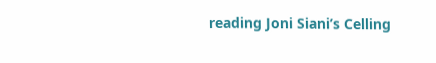reading Joni Siani’s Celling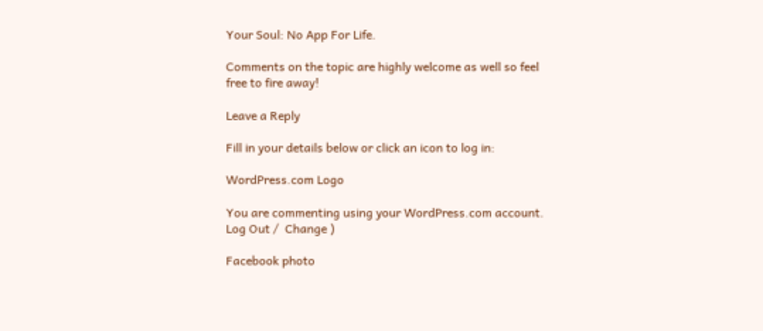Your Soul: No App For Life.

Comments on the topic are highly welcome as well so feel free to fire away!

Leave a Reply

Fill in your details below or click an icon to log in:

WordPress.com Logo

You are commenting using your WordPress.com account. Log Out /  Change )

Facebook photo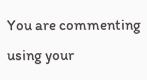You are commenting using your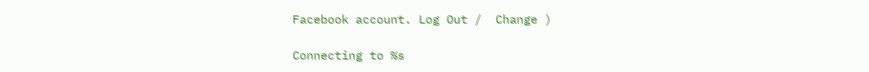Facebook account. Log Out /  Change )

Connecting to %s